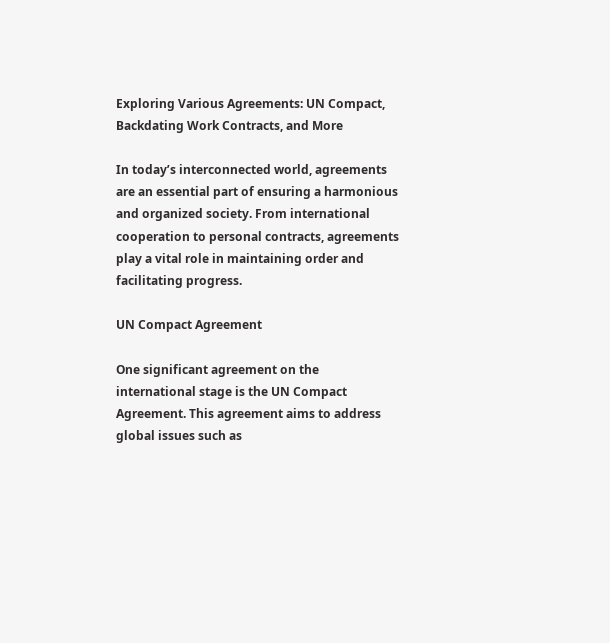Exploring Various Agreements: UN Compact, Backdating Work Contracts, and More

In today’s interconnected world, agreements are an essential part of ensuring a harmonious and organized society. From international cooperation to personal contracts, agreements play a vital role in maintaining order and facilitating progress.

UN Compact Agreement

One significant agreement on the international stage is the UN Compact Agreement. This agreement aims to address global issues such as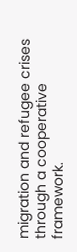migration and refugee crises through a cooperative framework.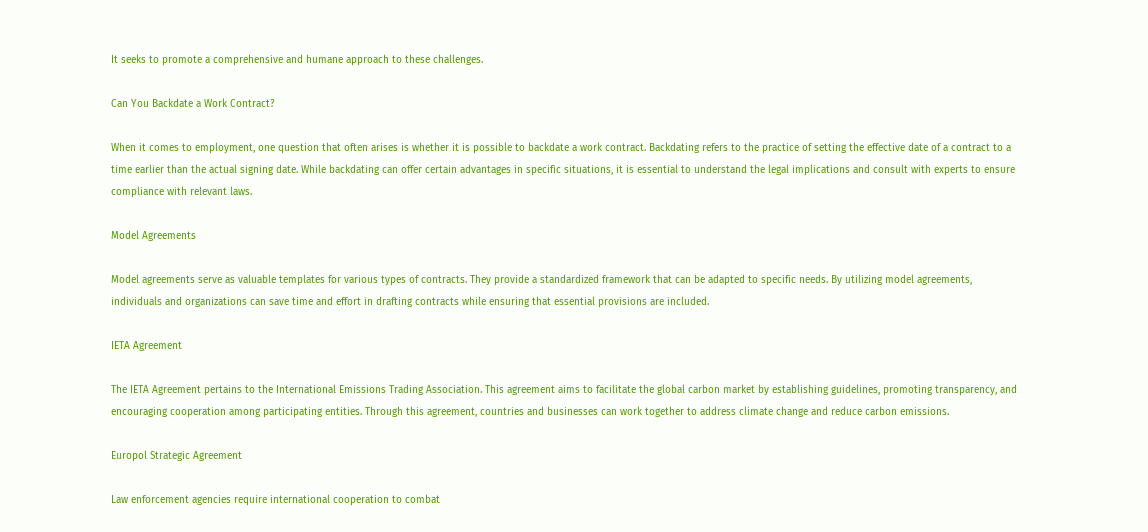It seeks to promote a comprehensive and humane approach to these challenges.

Can You Backdate a Work Contract?

When it comes to employment, one question that often arises is whether it is possible to backdate a work contract. Backdating refers to the practice of setting the effective date of a contract to a time earlier than the actual signing date. While backdating can offer certain advantages in specific situations, it is essential to understand the legal implications and consult with experts to ensure compliance with relevant laws.

Model Agreements

Model agreements serve as valuable templates for various types of contracts. They provide a standardized framework that can be adapted to specific needs. By utilizing model agreements, individuals and organizations can save time and effort in drafting contracts while ensuring that essential provisions are included.

IETA Agreement

The IETA Agreement pertains to the International Emissions Trading Association. This agreement aims to facilitate the global carbon market by establishing guidelines, promoting transparency, and encouraging cooperation among participating entities. Through this agreement, countries and businesses can work together to address climate change and reduce carbon emissions.

Europol Strategic Agreement

Law enforcement agencies require international cooperation to combat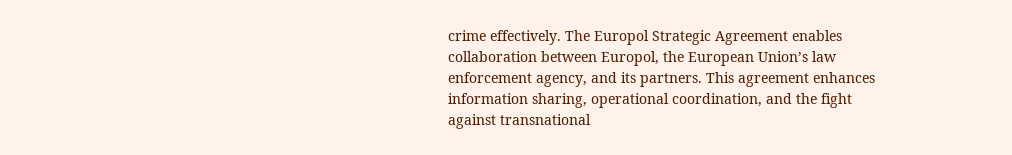crime effectively. The Europol Strategic Agreement enables collaboration between Europol, the European Union’s law enforcement agency, and its partners. This agreement enhances information sharing, operational coordination, and the fight against transnational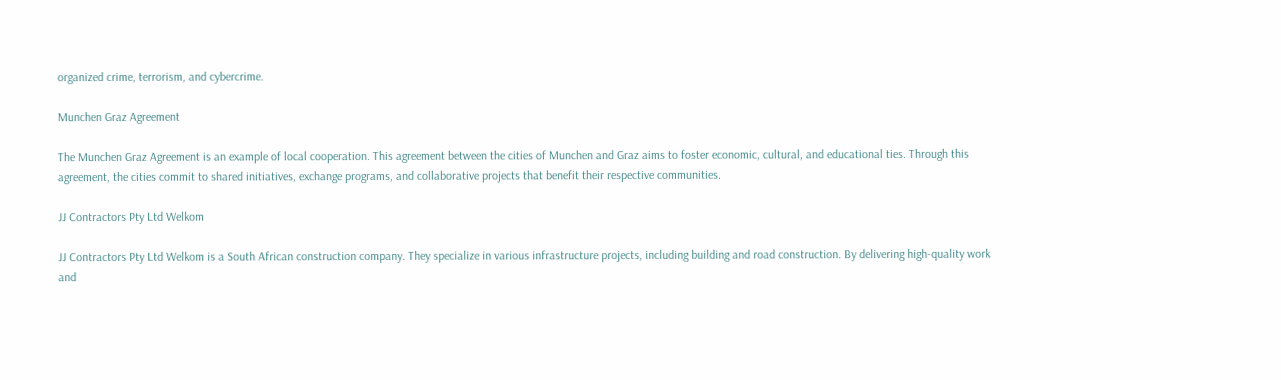organized crime, terrorism, and cybercrime.

Munchen Graz Agreement

The Munchen Graz Agreement is an example of local cooperation. This agreement between the cities of Munchen and Graz aims to foster economic, cultural, and educational ties. Through this agreement, the cities commit to shared initiatives, exchange programs, and collaborative projects that benefit their respective communities.

JJ Contractors Pty Ltd Welkom

JJ Contractors Pty Ltd Welkom is a South African construction company. They specialize in various infrastructure projects, including building and road construction. By delivering high-quality work and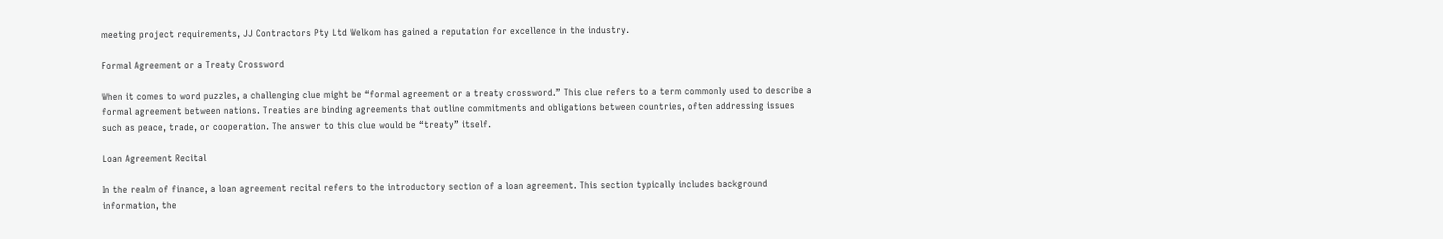meeting project requirements, JJ Contractors Pty Ltd Welkom has gained a reputation for excellence in the industry.

Formal Agreement or a Treaty Crossword

When it comes to word puzzles, a challenging clue might be “formal agreement or a treaty crossword.” This clue refers to a term commonly used to describe a formal agreement between nations. Treaties are binding agreements that outline commitments and obligations between countries, often addressing issues such as peace, trade, or cooperation. The answer to this clue would be “treaty” itself.

Loan Agreement Recital

In the realm of finance, a loan agreement recital refers to the introductory section of a loan agreement. This section typically includes background information, the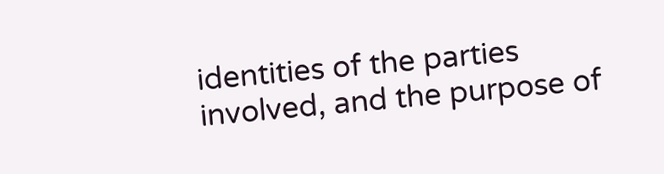identities of the parties involved, and the purpose of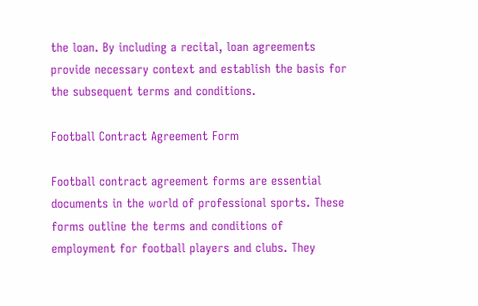the loan. By including a recital, loan agreements provide necessary context and establish the basis for the subsequent terms and conditions.

Football Contract Agreement Form

Football contract agreement forms are essential documents in the world of professional sports. These forms outline the terms and conditions of employment for football players and clubs. They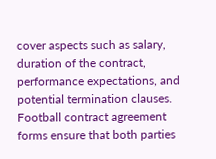cover aspects such as salary, duration of the contract, performance expectations, and potential termination clauses. Football contract agreement forms ensure that both parties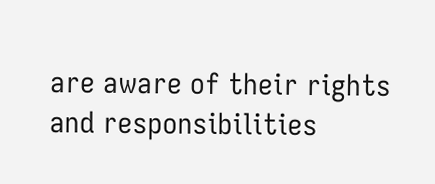are aware of their rights and responsibilities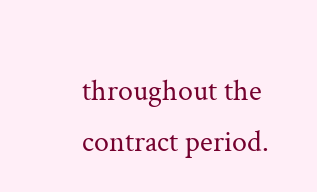throughout the contract period.